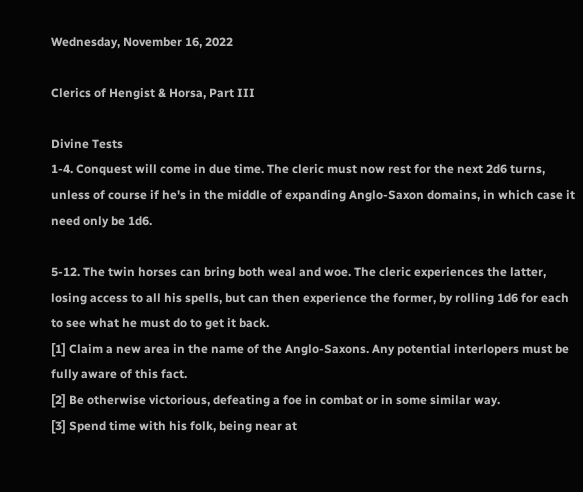Wednesday, November 16, 2022

Clerics of Hengist & Horsa, Part III

Divine Tests
1-4. Conquest will come in due time. The cleric must now rest for the next 2d6 turns, unless of course if he's in the middle of expanding Anglo-Saxon domains, in which case it need only be 1d6.

5-12. The twin horses can bring both weal and woe. The cleric experiences the latter, losing access to all his spells, but can then experience the former, by rolling 1d6 for each to see what he must do to get it back.
[1] Claim a new area in the name of the Anglo-Saxons. Any potential interlopers must be fully aware of this fact.
[2] Be otherwise victorious, defeating a foe in combat or in some similar way.
[3] Spend time with his folk, being near at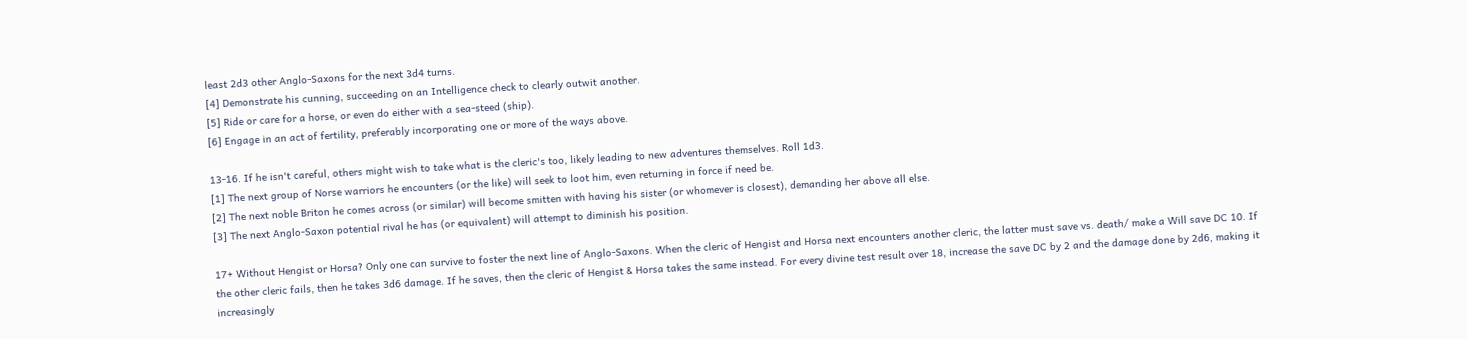least 2d3 other Anglo-Saxons for the next 3d4 turns.
[4] Demonstrate his cunning, succeeding on an Intelligence check to clearly outwit another.
[5] Ride or care for a horse, or even do either with a sea-steed (ship).
[6] Engage in an act of fertility, preferably incorporating one or more of the ways above.

13-16. If he isn't careful, others might wish to take what is the cleric's too, likely leading to new adventures themselves. Roll 1d3.
[1] The next group of Norse warriors he encounters (or the like) will seek to loot him, even returning in force if need be.
[2] The next noble Briton he comes across (or similar) will become smitten with having his sister (or whomever is closest), demanding her above all else.
[3] The next Anglo-Saxon potential rival he has (or equivalent) will attempt to diminish his position.

17+ Without Hengist or Horsa? Only one can survive to foster the next line of Anglo-Saxons. When the cleric of Hengist and Horsa next encounters another cleric, the latter must save vs. death/ make a Will save DC 10. If the other cleric fails, then he takes 3d6 damage. If he saves, then the cleric of Hengist & Horsa takes the same instead. For every divine test result over 18, increase the save DC by 2 and the damage done by 2d6, making it increasingly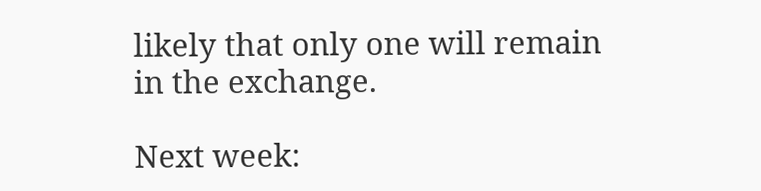likely that only one will remain in the exchange.

Next week: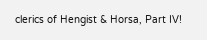clerics of Hengist & Horsa, Part IV!